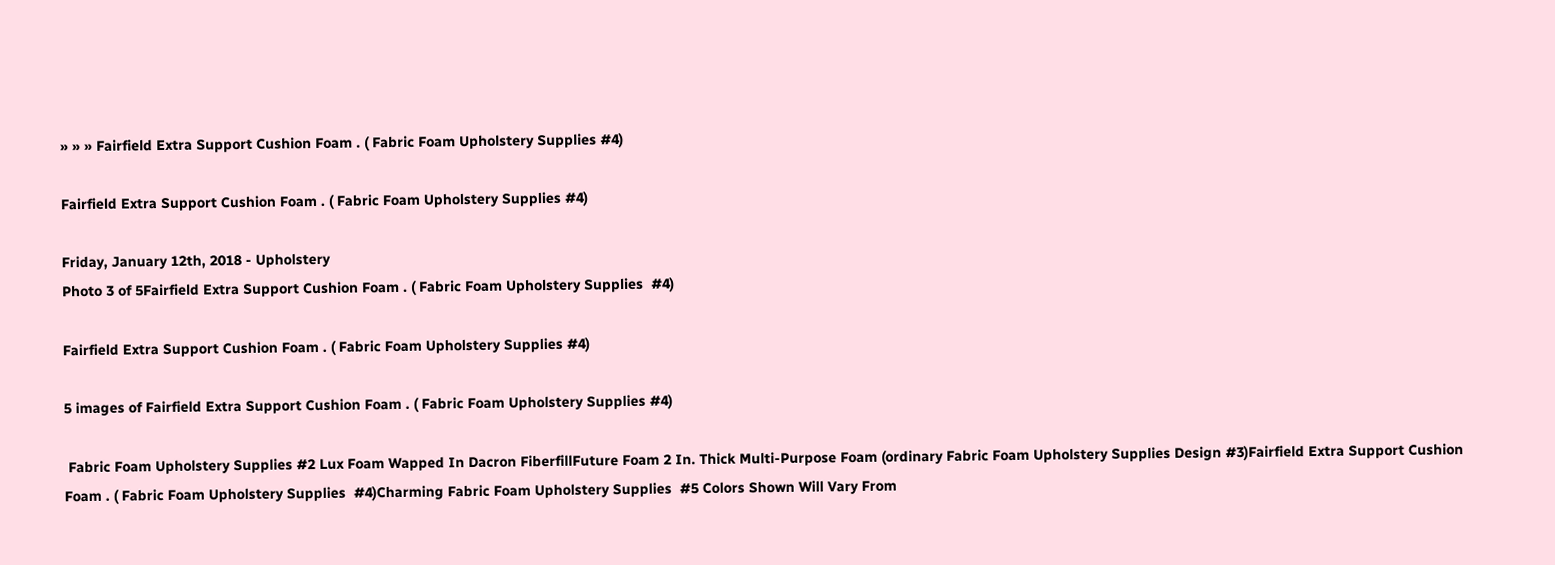» » » Fairfield Extra Support Cushion Foam . ( Fabric Foam Upholstery Supplies #4)

Fairfield Extra Support Cushion Foam . ( Fabric Foam Upholstery Supplies #4)

Friday, January 12th, 2018 - Upholstery
Photo 3 of 5Fairfield Extra Support Cushion Foam . ( Fabric Foam Upholstery Supplies  #4)

Fairfield Extra Support Cushion Foam . ( Fabric Foam Upholstery Supplies #4)

5 images of Fairfield Extra Support Cushion Foam . ( Fabric Foam Upholstery Supplies #4)

 Fabric Foam Upholstery Supplies #2 Lux Foam Wapped In Dacron FiberfillFuture Foam 2 In. Thick Multi-Purpose Foam (ordinary Fabric Foam Upholstery Supplies Design #3)Fairfield Extra Support Cushion Foam . ( Fabric Foam Upholstery Supplies  #4)Charming Fabric Foam Upholstery Supplies  #5 Colors Shown Will Vary From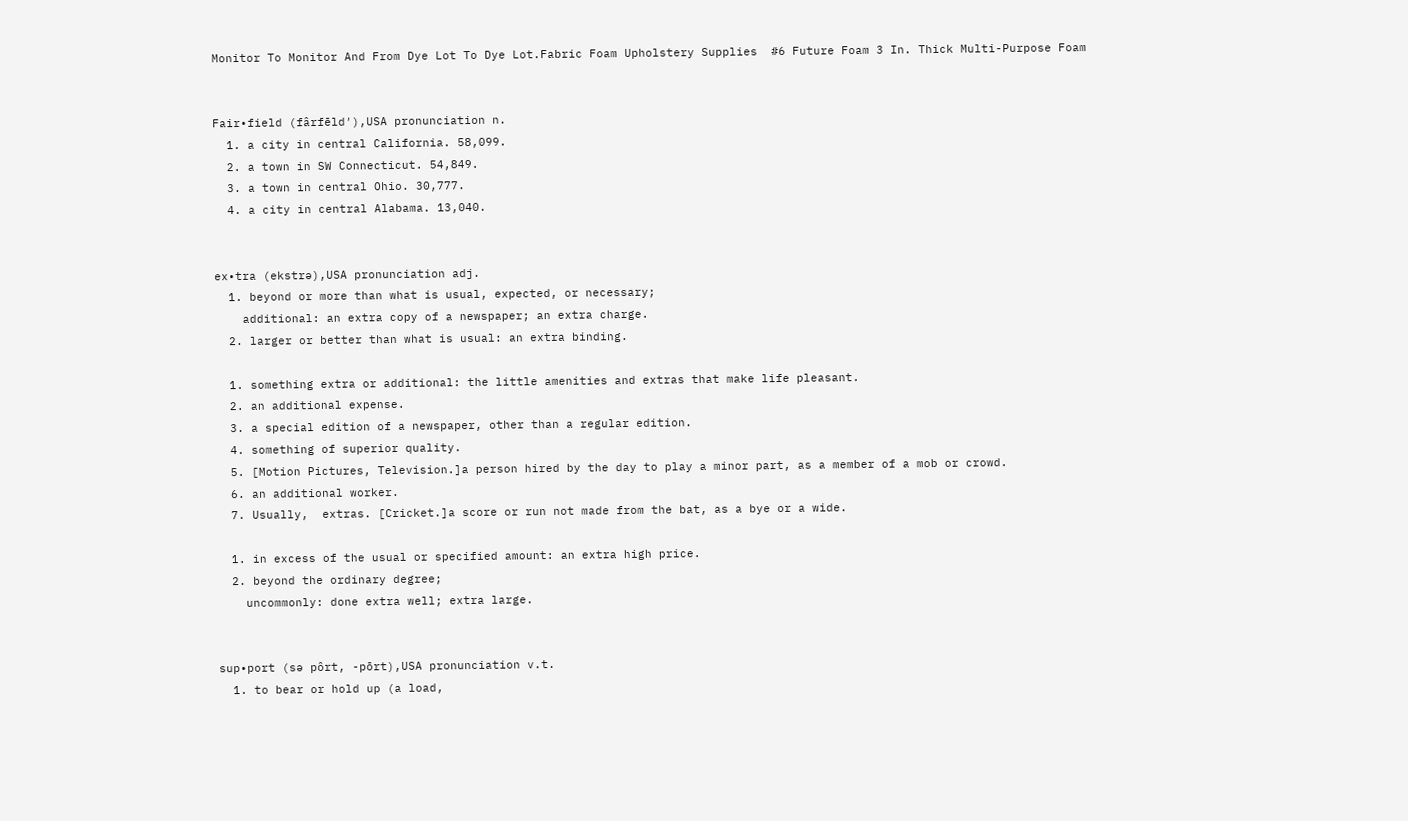Monitor To Monitor And From Dye Lot To Dye Lot.Fabric Foam Upholstery Supplies  #6 Future Foam 3 In. Thick Multi-Purpose Foam


Fair•field (fârfēld′),USA pronunciation n.
  1. a city in central California. 58,099.
  2. a town in SW Connecticut. 54,849.
  3. a town in central Ohio. 30,777.
  4. a city in central Alabama. 13,040.


ex•tra (ekstrə),USA pronunciation adj.
  1. beyond or more than what is usual, expected, or necessary;
    additional: an extra copy of a newspaper; an extra charge.
  2. larger or better than what is usual: an extra binding.

  1. something extra or additional: the little amenities and extras that make life pleasant.
  2. an additional expense.
  3. a special edition of a newspaper, other than a regular edition.
  4. something of superior quality.
  5. [Motion Pictures, Television.]a person hired by the day to play a minor part, as a member of a mob or crowd.
  6. an additional worker.
  7. Usually,  extras. [Cricket.]a score or run not made from the bat, as a bye or a wide.

  1. in excess of the usual or specified amount: an extra high price.
  2. beyond the ordinary degree;
    uncommonly: done extra well; extra large.


sup•port (sə pôrt, -pōrt),USA pronunciation v.t.
  1. to bear or hold up (a load,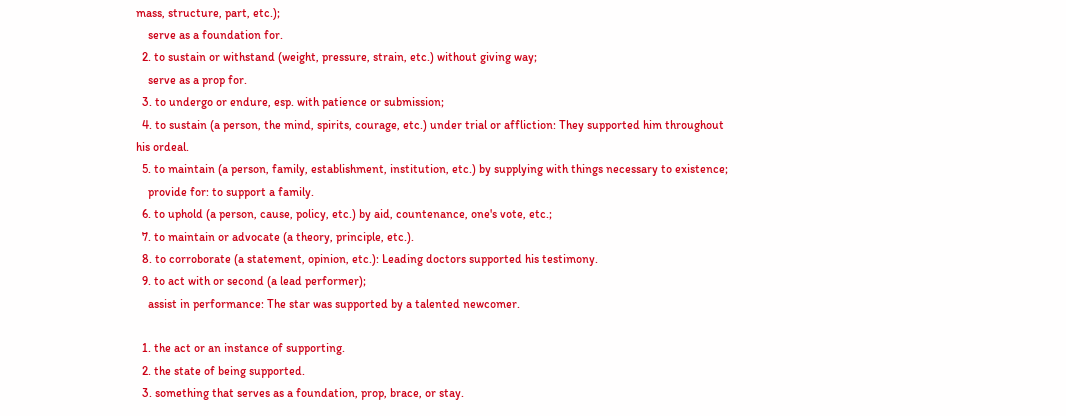mass, structure, part, etc.);
    serve as a foundation for.
  2. to sustain or withstand (weight, pressure, strain, etc.) without giving way;
    serve as a prop for.
  3. to undergo or endure, esp. with patience or submission;
  4. to sustain (a person, the mind, spirits, courage, etc.) under trial or affliction: They supported him throughout his ordeal.
  5. to maintain (a person, family, establishment, institution, etc.) by supplying with things necessary to existence;
    provide for: to support a family.
  6. to uphold (a person, cause, policy, etc.) by aid, countenance, one's vote, etc.;
  7. to maintain or advocate (a theory, principle, etc.).
  8. to corroborate (a statement, opinion, etc.): Leading doctors supported his testimony.
  9. to act with or second (a lead performer);
    assist in performance: The star was supported by a talented newcomer.

  1. the act or an instance of supporting.
  2. the state of being supported.
  3. something that serves as a foundation, prop, brace, or stay.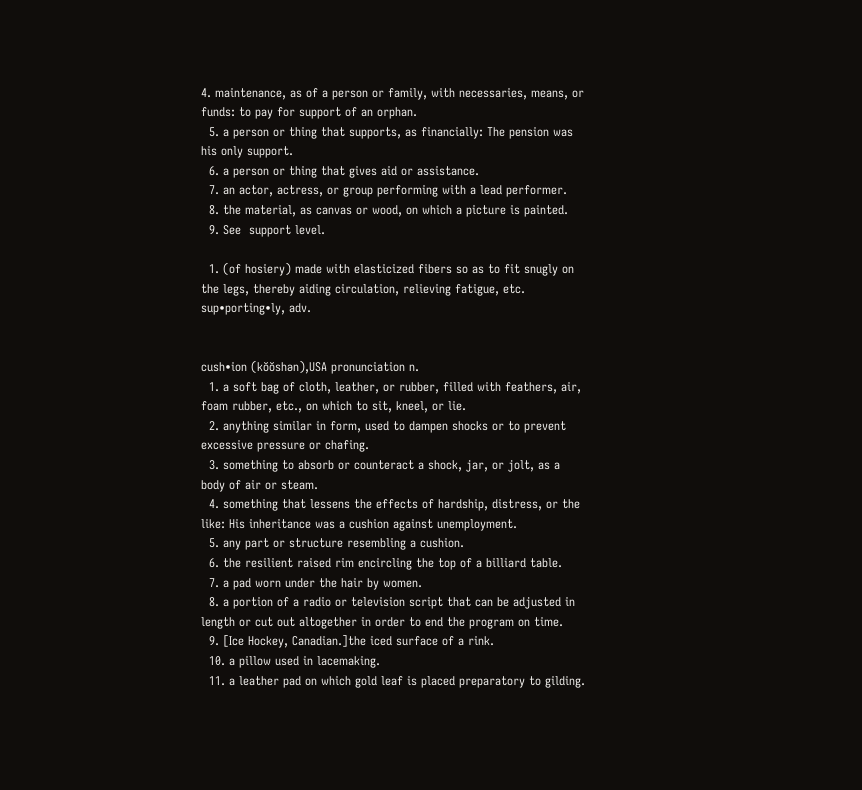4. maintenance, as of a person or family, with necessaries, means, or funds: to pay for support of an orphan.
  5. a person or thing that supports, as financially: The pension was his only support.
  6. a person or thing that gives aid or assistance.
  7. an actor, actress, or group performing with a lead performer.
  8. the material, as canvas or wood, on which a picture is painted.
  9. See  support level.

  1. (of hosiery) made with elasticized fibers so as to fit snugly on the legs, thereby aiding circulation, relieving fatigue, etc.
sup•porting•ly, adv.


cush•ion (kŏŏshən),USA pronunciation n.
  1. a soft bag of cloth, leather, or rubber, filled with feathers, air, foam rubber, etc., on which to sit, kneel, or lie.
  2. anything similar in form, used to dampen shocks or to prevent excessive pressure or chafing.
  3. something to absorb or counteract a shock, jar, or jolt, as a body of air or steam.
  4. something that lessens the effects of hardship, distress, or the like: His inheritance was a cushion against unemployment.
  5. any part or structure resembling a cushion.
  6. the resilient raised rim encircling the top of a billiard table.
  7. a pad worn under the hair by women.
  8. a portion of a radio or television script that can be adjusted in length or cut out altogether in order to end the program on time.
  9. [Ice Hockey, Canadian.]the iced surface of a rink.
  10. a pillow used in lacemaking.
  11. a leather pad on which gold leaf is placed preparatory to gilding.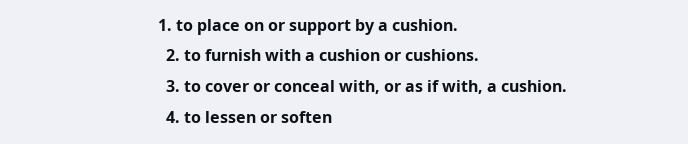1. to place on or support by a cushion.
  2. to furnish with a cushion or cushions.
  3. to cover or conceal with, or as if with, a cushion.
  4. to lessen or soften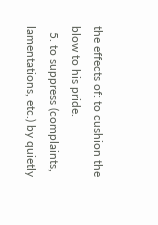the effects of: to cushion the blow to his pride.
  5. to suppress (complaints, lamentations, etc.) by quietly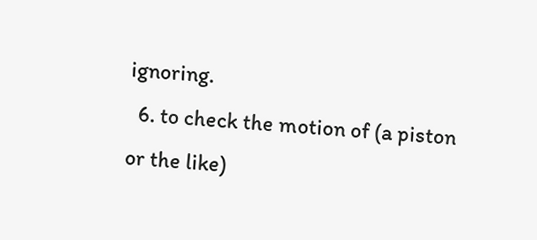ignoring.
  6. to check the motion of (a piston or the like)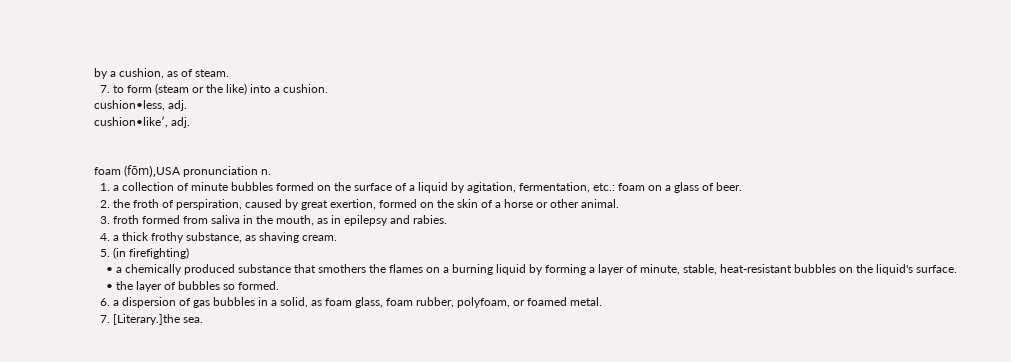by a cushion, as of steam.
  7. to form (steam or the like) into a cushion.
cushion•less, adj.
cushion•like′, adj.


foam (fōm),USA pronunciation n.
  1. a collection of minute bubbles formed on the surface of a liquid by agitation, fermentation, etc.: foam on a glass of beer.
  2. the froth of perspiration, caused by great exertion, formed on the skin of a horse or other animal.
  3. froth formed from saliva in the mouth, as in epilepsy and rabies.
  4. a thick frothy substance, as shaving cream.
  5. (in firefighting)
    • a chemically produced substance that smothers the flames on a burning liquid by forming a layer of minute, stable, heat-resistant bubbles on the liquid's surface.
    • the layer of bubbles so formed.
  6. a dispersion of gas bubbles in a solid, as foam glass, foam rubber, polyfoam, or foamed metal.
  7. [Literary.]the sea.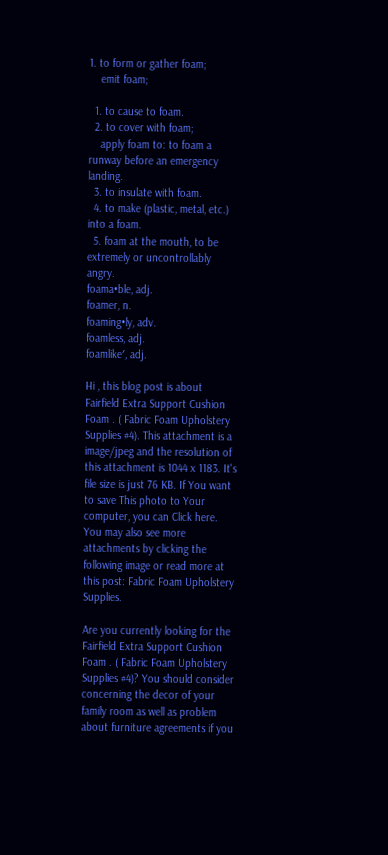1. to form or gather foam;
    emit foam;

  1. to cause to foam.
  2. to cover with foam;
    apply foam to: to foam a runway before an emergency landing.
  3. to insulate with foam.
  4. to make (plastic, metal, etc.) into a foam.
  5. foam at the mouth, to be extremely or uncontrollably angry.
foama•ble, adj.
foamer, n.
foaming•ly, adv.
foamless, adj.
foamlike′, adj.

Hi , this blog post is about Fairfield Extra Support Cushion Foam . ( Fabric Foam Upholstery Supplies #4). This attachment is a image/jpeg and the resolution of this attachment is 1044 x 1183. It's file size is just 76 KB. If You want to save This photo to Your computer, you can Click here. You may also see more attachments by clicking the following image or read more at this post: Fabric Foam Upholstery Supplies.

Are you currently looking for the Fairfield Extra Support Cushion Foam . ( Fabric Foam Upholstery Supplies #4)? You should consider concerning the decor of your family room as well as problem about furniture agreements if you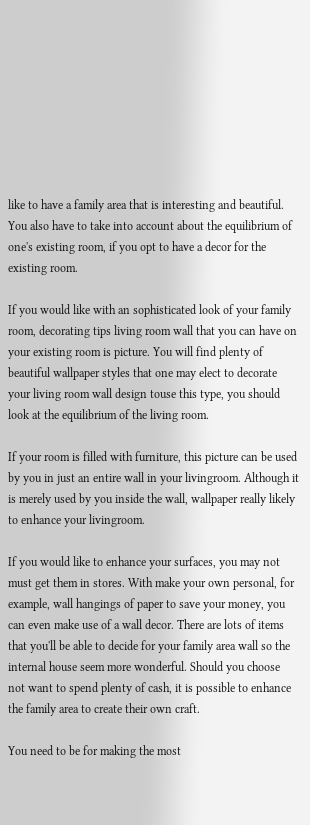like to have a family area that is interesting and beautiful. You also have to take into account about the equilibrium of one's existing room, if you opt to have a decor for the existing room.

If you would like with an sophisticated look of your family room, decorating tips living room wall that you can have on your existing room is picture. You will find plenty of beautiful wallpaper styles that one may elect to decorate your living room wall design touse this type, you should look at the equilibrium of the living room.

If your room is filled with furniture, this picture can be used by you in just an entire wall in your livingroom. Although it is merely used by you inside the wall, wallpaper really likely to enhance your livingroom.

If you would like to enhance your surfaces, you may not must get them in stores. With make your own personal, for example, wall hangings of paper to save your money, you can even make use of a wall decor. There are lots of items that you'll be able to decide for your family area wall so the internal house seem more wonderful. Should you choose not want to spend plenty of cash, it is possible to enhance the family area to create their own craft.

You need to be for making the most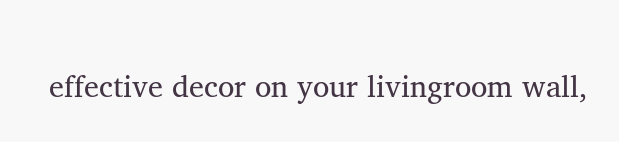effective decor on your livingroom wall,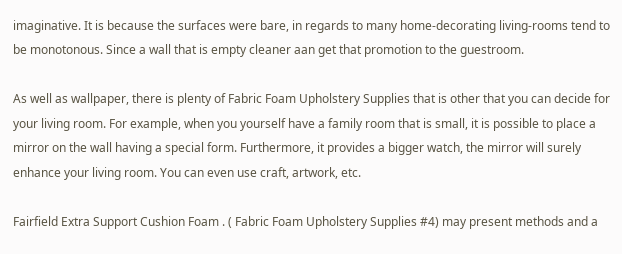imaginative. It is because the surfaces were bare, in regards to many home-decorating living-rooms tend to be monotonous. Since a wall that is empty cleaner aan get that promotion to the guestroom.

As well as wallpaper, there is plenty of Fabric Foam Upholstery Supplies that is other that you can decide for your living room. For example, when you yourself have a family room that is small, it is possible to place a mirror on the wall having a special form. Furthermore, it provides a bigger watch, the mirror will surely enhance your living room. You can even use craft, artwork, etc.

Fairfield Extra Support Cushion Foam . ( Fabric Foam Upholstery Supplies #4) may present methods and a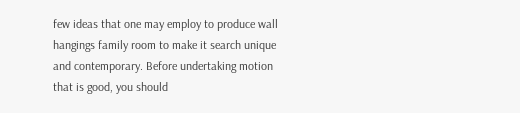few ideas that one may employ to produce wall hangings family room to make it search unique and contemporary. Before undertaking motion that is good, you should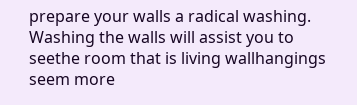prepare your walls a radical washing. Washing the walls will assist you to seethe room that is living wallhangings seem more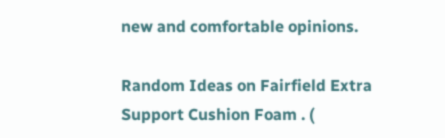new and comfortable opinions.

Random Ideas on Fairfield Extra Support Cushion Foam . (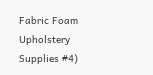Fabric Foam Upholstery Supplies #4)